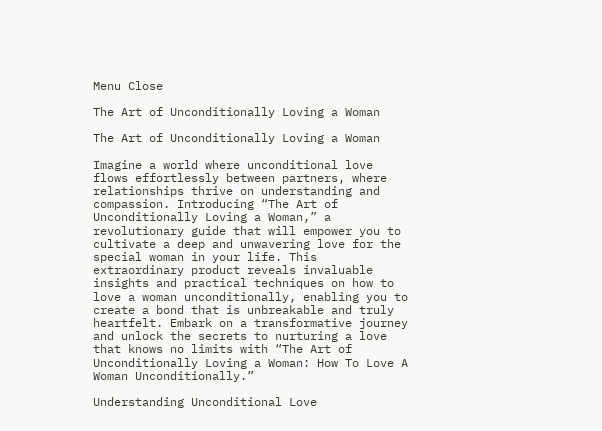Menu Close

The Art of Unconditionally Loving a Woman

The Art of Unconditionally Loving a Woman

Imagine a world where unconditional love flows effortlessly between partners, where relationships thrive on understanding and compassion. Introducing “The Art of Unconditionally Loving a Woman,” a revolutionary guide that will empower you to cultivate a deep and unwavering love for the special woman in your life. This extraordinary product reveals invaluable insights and practical techniques on how to love a woman unconditionally, enabling you to create a bond that is unbreakable and truly heartfelt. Embark on a transformative journey and unlock the secrets to nurturing a love that knows no limits with “The Art of Unconditionally Loving a Woman: How To Love A Woman Unconditionally.”

Understanding Unconditional Love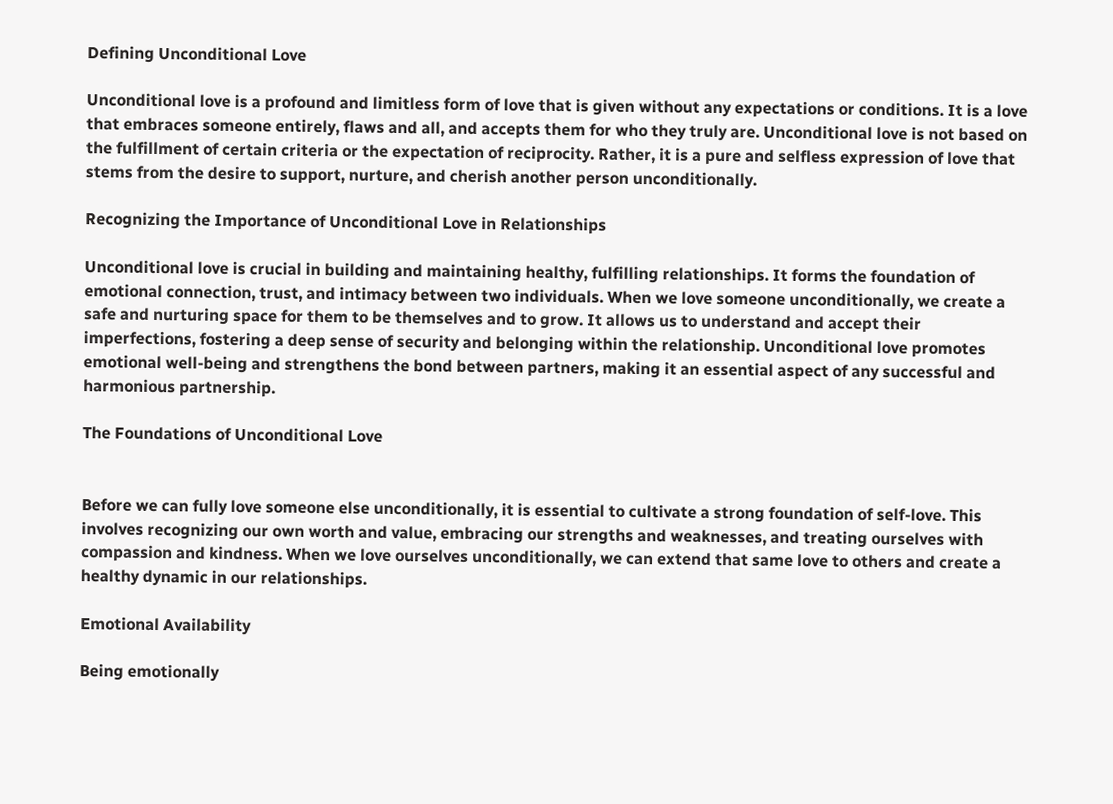Defining Unconditional Love

Unconditional love is a profound and limitless form of love that is given without any expectations or conditions. It is a love that embraces someone entirely, flaws and all, and accepts them for who they truly are. Unconditional love is not based on the fulfillment of certain criteria or the expectation of reciprocity. Rather, it is a pure and selfless expression of love that stems from the desire to support, nurture, and cherish another person unconditionally.

Recognizing the Importance of Unconditional Love in Relationships

Unconditional love is crucial in building and maintaining healthy, fulfilling relationships. It forms the foundation of emotional connection, trust, and intimacy between two individuals. When we love someone unconditionally, we create a safe and nurturing space for them to be themselves and to grow. It allows us to understand and accept their imperfections, fostering a deep sense of security and belonging within the relationship. Unconditional love promotes emotional well-being and strengthens the bond between partners, making it an essential aspect of any successful and harmonious partnership.

The Foundations of Unconditional Love


Before we can fully love someone else unconditionally, it is essential to cultivate a strong foundation of self-love. This involves recognizing our own worth and value, embracing our strengths and weaknesses, and treating ourselves with compassion and kindness. When we love ourselves unconditionally, we can extend that same love to others and create a healthy dynamic in our relationships.

Emotional Availability

Being emotionally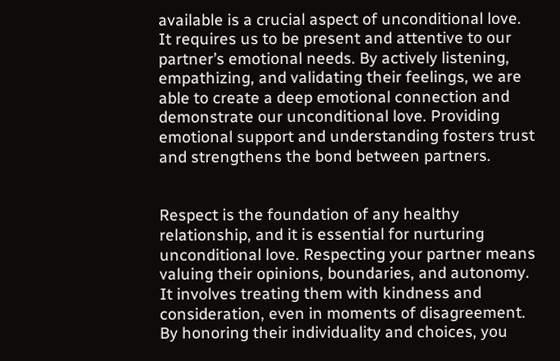available is a crucial aspect of unconditional love. It requires us to be present and attentive to our partner’s emotional needs. By actively listening, empathizing, and validating their feelings, we are able to create a deep emotional connection and demonstrate our unconditional love. Providing emotional support and understanding fosters trust and strengthens the bond between partners.


Respect is the foundation of any healthy relationship, and it is essential for nurturing unconditional love. Respecting your partner means valuing their opinions, boundaries, and autonomy. It involves treating them with kindness and consideration, even in moments of disagreement. By honoring their individuality and choices, you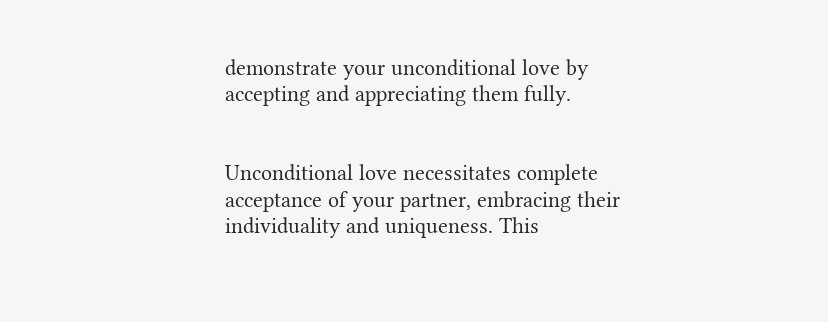demonstrate your unconditional love by accepting and appreciating them fully.


Unconditional love necessitates complete acceptance of your partner, embracing their individuality and uniqueness. This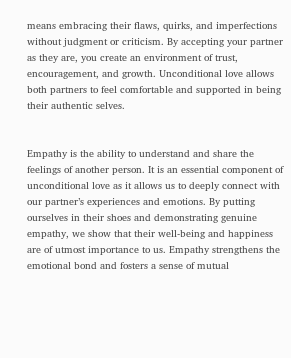means embracing their flaws, quirks, and imperfections without judgment or criticism. By accepting your partner as they are, you create an environment of trust, encouragement, and growth. Unconditional love allows both partners to feel comfortable and supported in being their authentic selves.


Empathy is the ability to understand and share the feelings of another person. It is an essential component of unconditional love as it allows us to deeply connect with our partner’s experiences and emotions. By putting ourselves in their shoes and demonstrating genuine empathy, we show that their well-being and happiness are of utmost importance to us. Empathy strengthens the emotional bond and fosters a sense of mutual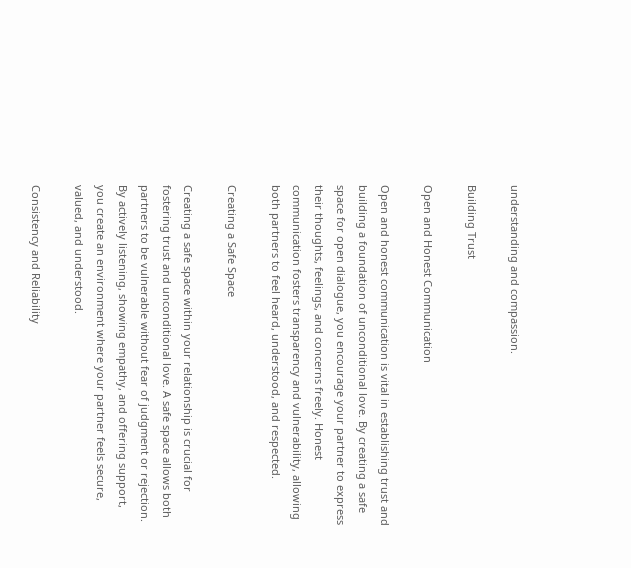understanding and compassion.

Building Trust

Open and Honest Communication

Open and honest communication is vital in establishing trust and building a foundation of unconditional love. By creating a safe space for open dialogue, you encourage your partner to express their thoughts, feelings, and concerns freely. Honest communication fosters transparency and vulnerability, allowing both partners to feel heard, understood, and respected.

Creating a Safe Space

Creating a safe space within your relationship is crucial for fostering trust and unconditional love. A safe space allows both partners to be vulnerable without fear of judgment or rejection. By actively listening, showing empathy, and offering support, you create an environment where your partner feels secure, valued, and understood.

Consistency and Reliability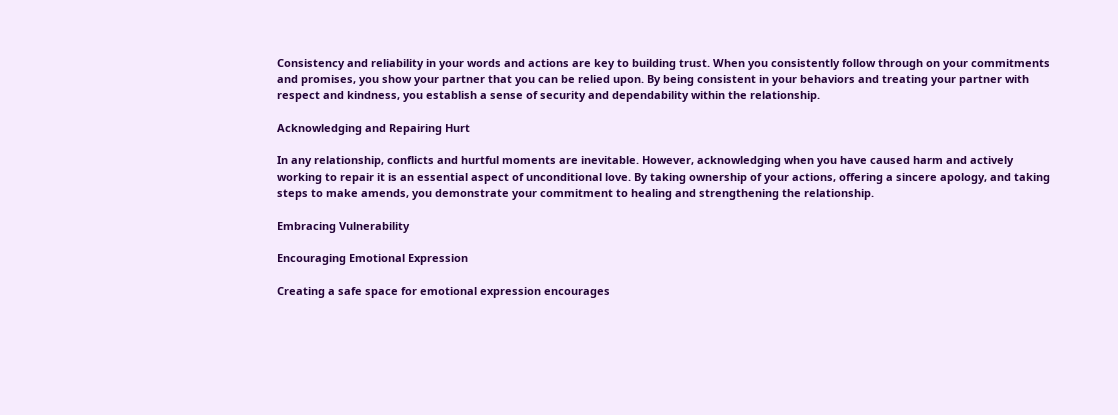Consistency and reliability in your words and actions are key to building trust. When you consistently follow through on your commitments and promises, you show your partner that you can be relied upon. By being consistent in your behaviors and treating your partner with respect and kindness, you establish a sense of security and dependability within the relationship.

Acknowledging and Repairing Hurt

In any relationship, conflicts and hurtful moments are inevitable. However, acknowledging when you have caused harm and actively working to repair it is an essential aspect of unconditional love. By taking ownership of your actions, offering a sincere apology, and taking steps to make amends, you demonstrate your commitment to healing and strengthening the relationship.

Embracing Vulnerability

Encouraging Emotional Expression

Creating a safe space for emotional expression encourages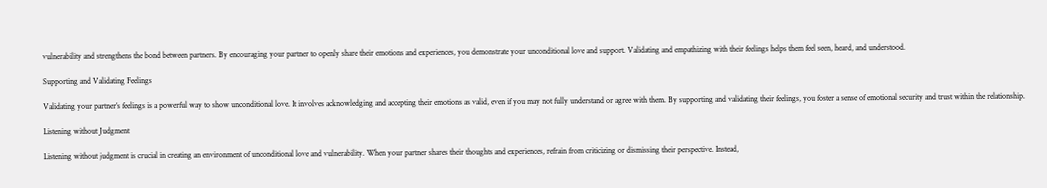vulnerability and strengthens the bond between partners. By encouraging your partner to openly share their emotions and experiences, you demonstrate your unconditional love and support. Validating and empathizing with their feelings helps them feel seen, heard, and understood.

Supporting and Validating Feelings

Validating your partner’s feelings is a powerful way to show unconditional love. It involves acknowledging and accepting their emotions as valid, even if you may not fully understand or agree with them. By supporting and validating their feelings, you foster a sense of emotional security and trust within the relationship.

Listening without Judgment

Listening without judgment is crucial in creating an environment of unconditional love and vulnerability. When your partner shares their thoughts and experiences, refrain from criticizing or dismissing their perspective. Instead,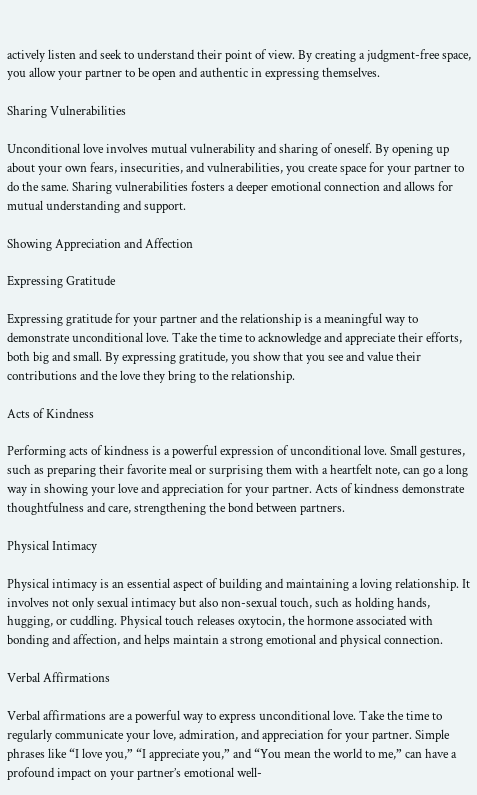actively listen and seek to understand their point of view. By creating a judgment-free space, you allow your partner to be open and authentic in expressing themselves.

Sharing Vulnerabilities

Unconditional love involves mutual vulnerability and sharing of oneself. By opening up about your own fears, insecurities, and vulnerabilities, you create space for your partner to do the same. Sharing vulnerabilities fosters a deeper emotional connection and allows for mutual understanding and support.

Showing Appreciation and Affection

Expressing Gratitude

Expressing gratitude for your partner and the relationship is a meaningful way to demonstrate unconditional love. Take the time to acknowledge and appreciate their efforts, both big and small. By expressing gratitude, you show that you see and value their contributions and the love they bring to the relationship.

Acts of Kindness

Performing acts of kindness is a powerful expression of unconditional love. Small gestures, such as preparing their favorite meal or surprising them with a heartfelt note, can go a long way in showing your love and appreciation for your partner. Acts of kindness demonstrate thoughtfulness and care, strengthening the bond between partners.

Physical Intimacy

Physical intimacy is an essential aspect of building and maintaining a loving relationship. It involves not only sexual intimacy but also non-sexual touch, such as holding hands, hugging, or cuddling. Physical touch releases oxytocin, the hormone associated with bonding and affection, and helps maintain a strong emotional and physical connection.

Verbal Affirmations

Verbal affirmations are a powerful way to express unconditional love. Take the time to regularly communicate your love, admiration, and appreciation for your partner. Simple phrases like “I love you,” “I appreciate you,” and “You mean the world to me,” can have a profound impact on your partner’s emotional well-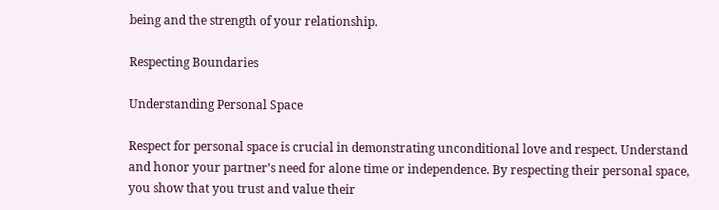being and the strength of your relationship.

Respecting Boundaries

Understanding Personal Space

Respect for personal space is crucial in demonstrating unconditional love and respect. Understand and honor your partner’s need for alone time or independence. By respecting their personal space, you show that you trust and value their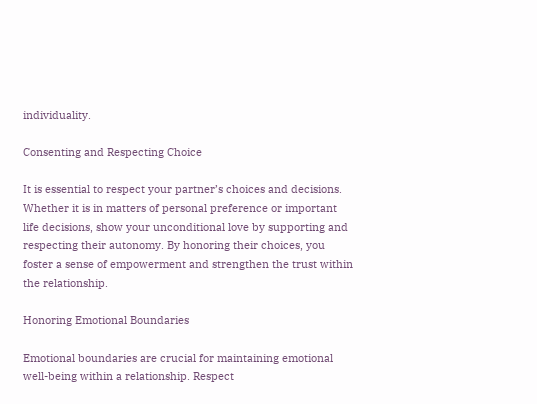individuality.

Consenting and Respecting Choice

It is essential to respect your partner’s choices and decisions. Whether it is in matters of personal preference or important life decisions, show your unconditional love by supporting and respecting their autonomy. By honoring their choices, you foster a sense of empowerment and strengthen the trust within the relationship.

Honoring Emotional Boundaries

Emotional boundaries are crucial for maintaining emotional well-being within a relationship. Respect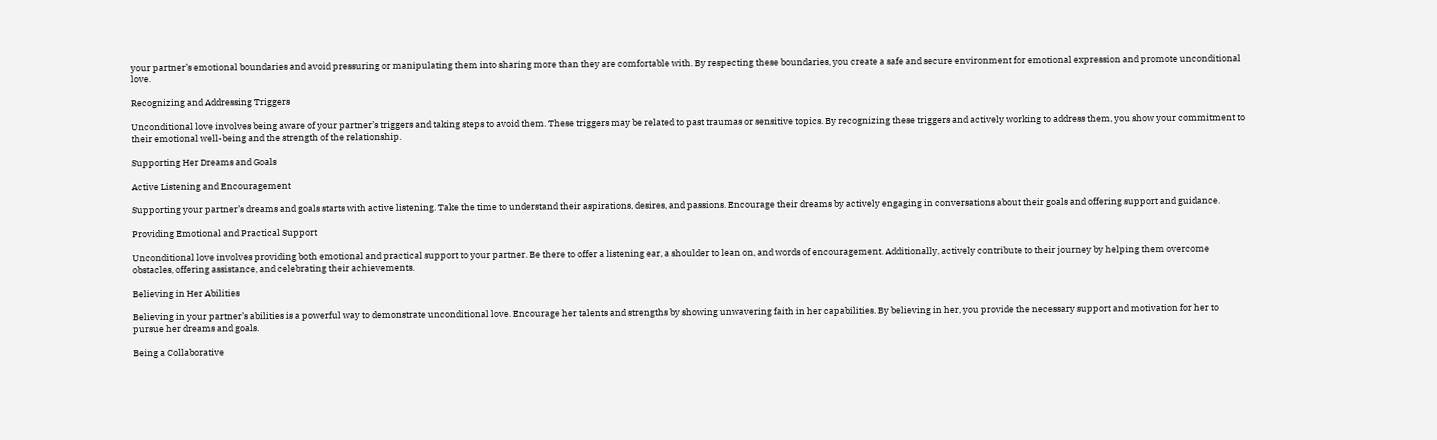your partner’s emotional boundaries and avoid pressuring or manipulating them into sharing more than they are comfortable with. By respecting these boundaries, you create a safe and secure environment for emotional expression and promote unconditional love.

Recognizing and Addressing Triggers

Unconditional love involves being aware of your partner’s triggers and taking steps to avoid them. These triggers may be related to past traumas or sensitive topics. By recognizing these triggers and actively working to address them, you show your commitment to their emotional well-being and the strength of the relationship.

Supporting Her Dreams and Goals

Active Listening and Encouragement

Supporting your partner’s dreams and goals starts with active listening. Take the time to understand their aspirations, desires, and passions. Encourage their dreams by actively engaging in conversations about their goals and offering support and guidance.

Providing Emotional and Practical Support

Unconditional love involves providing both emotional and practical support to your partner. Be there to offer a listening ear, a shoulder to lean on, and words of encouragement. Additionally, actively contribute to their journey by helping them overcome obstacles, offering assistance, and celebrating their achievements.

Believing in Her Abilities

Believing in your partner’s abilities is a powerful way to demonstrate unconditional love. Encourage her talents and strengths by showing unwavering faith in her capabilities. By believing in her, you provide the necessary support and motivation for her to pursue her dreams and goals.

Being a Collaborative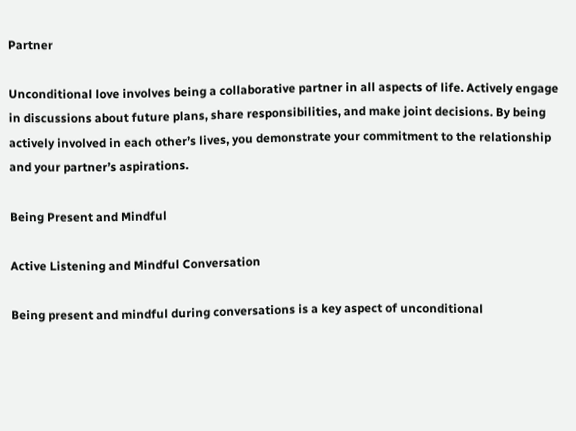Partner

Unconditional love involves being a collaborative partner in all aspects of life. Actively engage in discussions about future plans, share responsibilities, and make joint decisions. By being actively involved in each other’s lives, you demonstrate your commitment to the relationship and your partner’s aspirations.

Being Present and Mindful

Active Listening and Mindful Conversation

Being present and mindful during conversations is a key aspect of unconditional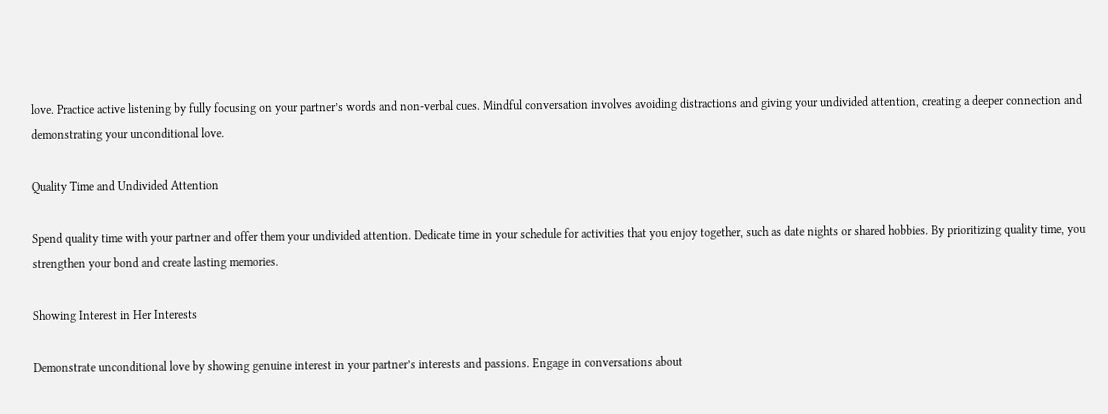love. Practice active listening by fully focusing on your partner’s words and non-verbal cues. Mindful conversation involves avoiding distractions and giving your undivided attention, creating a deeper connection and demonstrating your unconditional love.

Quality Time and Undivided Attention

Spend quality time with your partner and offer them your undivided attention. Dedicate time in your schedule for activities that you enjoy together, such as date nights or shared hobbies. By prioritizing quality time, you strengthen your bond and create lasting memories.

Showing Interest in Her Interests

Demonstrate unconditional love by showing genuine interest in your partner’s interests and passions. Engage in conversations about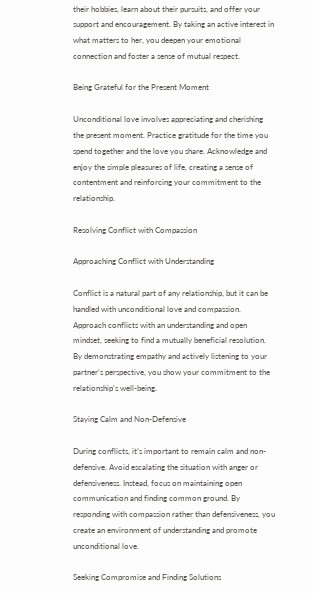their hobbies, learn about their pursuits, and offer your support and encouragement. By taking an active interest in what matters to her, you deepen your emotional connection and foster a sense of mutual respect.

Being Grateful for the Present Moment

Unconditional love involves appreciating and cherishing the present moment. Practice gratitude for the time you spend together and the love you share. Acknowledge and enjoy the simple pleasures of life, creating a sense of contentment and reinforcing your commitment to the relationship.

Resolving Conflict with Compassion

Approaching Conflict with Understanding

Conflict is a natural part of any relationship, but it can be handled with unconditional love and compassion. Approach conflicts with an understanding and open mindset, seeking to find a mutually beneficial resolution. By demonstrating empathy and actively listening to your partner’s perspective, you show your commitment to the relationship’s well-being.

Staying Calm and Non-Defensive

During conflicts, it’s important to remain calm and non-defensive. Avoid escalating the situation with anger or defensiveness. Instead, focus on maintaining open communication and finding common ground. By responding with compassion rather than defensiveness, you create an environment of understanding and promote unconditional love.

Seeking Compromise and Finding Solutions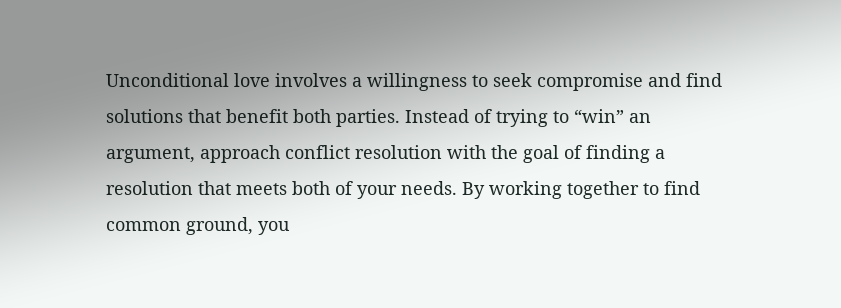Unconditional love involves a willingness to seek compromise and find solutions that benefit both parties. Instead of trying to “win” an argument, approach conflict resolution with the goal of finding a resolution that meets both of your needs. By working together to find common ground, you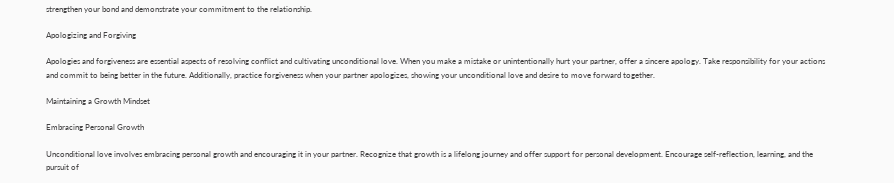strengthen your bond and demonstrate your commitment to the relationship.

Apologizing and Forgiving

Apologies and forgiveness are essential aspects of resolving conflict and cultivating unconditional love. When you make a mistake or unintentionally hurt your partner, offer a sincere apology. Take responsibility for your actions and commit to being better in the future. Additionally, practice forgiveness when your partner apologizes, showing your unconditional love and desire to move forward together.

Maintaining a Growth Mindset

Embracing Personal Growth

Unconditional love involves embracing personal growth and encouraging it in your partner. Recognize that growth is a lifelong journey and offer support for personal development. Encourage self-reflection, learning, and the pursuit of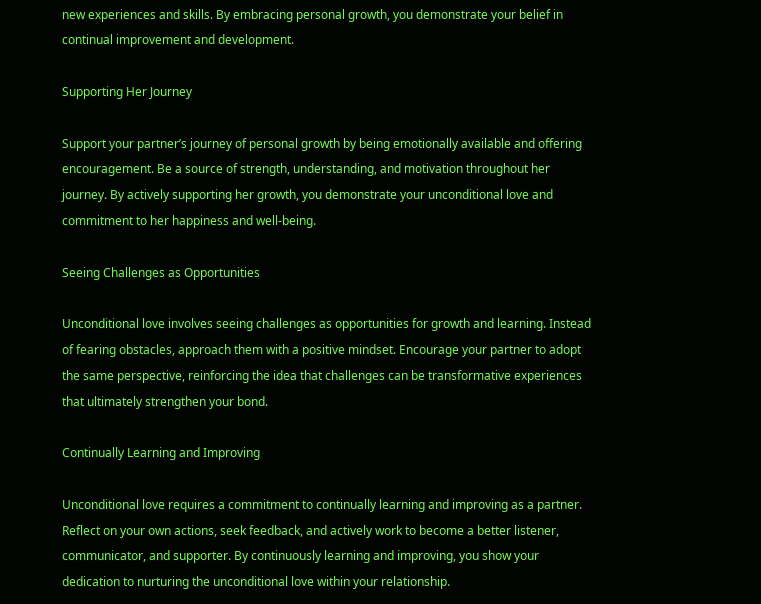new experiences and skills. By embracing personal growth, you demonstrate your belief in continual improvement and development.

Supporting Her Journey

Support your partner’s journey of personal growth by being emotionally available and offering encouragement. Be a source of strength, understanding, and motivation throughout her journey. By actively supporting her growth, you demonstrate your unconditional love and commitment to her happiness and well-being.

Seeing Challenges as Opportunities

Unconditional love involves seeing challenges as opportunities for growth and learning. Instead of fearing obstacles, approach them with a positive mindset. Encourage your partner to adopt the same perspective, reinforcing the idea that challenges can be transformative experiences that ultimately strengthen your bond.

Continually Learning and Improving

Unconditional love requires a commitment to continually learning and improving as a partner. Reflect on your own actions, seek feedback, and actively work to become a better listener, communicator, and supporter. By continuously learning and improving, you show your dedication to nurturing the unconditional love within your relationship.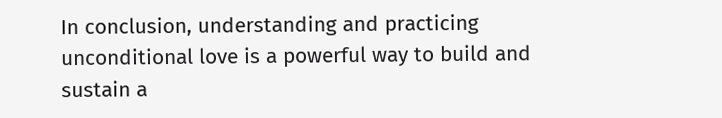In conclusion, understanding and practicing unconditional love is a powerful way to build and sustain a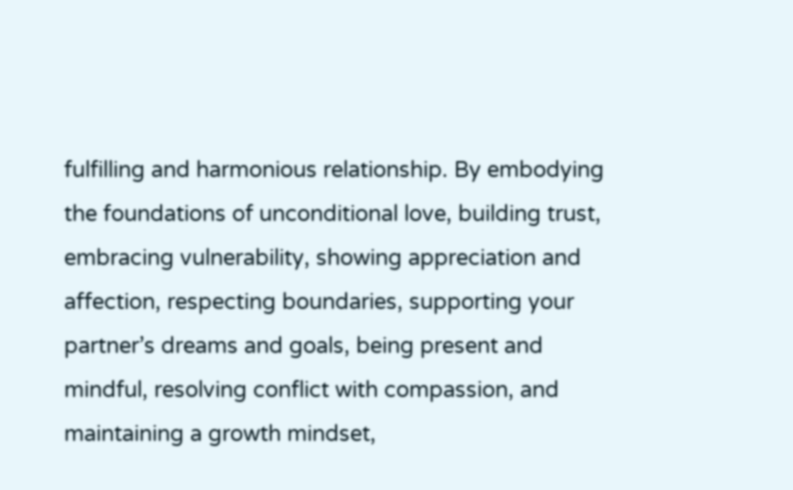fulfilling and harmonious relationship. By embodying the foundations of unconditional love, building trust, embracing vulnerability, showing appreciation and affection, respecting boundaries, supporting your partner’s dreams and goals, being present and mindful, resolving conflict with compassion, and maintaining a growth mindset,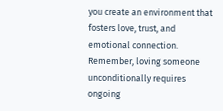you create an environment that fosters love, trust, and emotional connection. Remember, loving someone unconditionally requires ongoing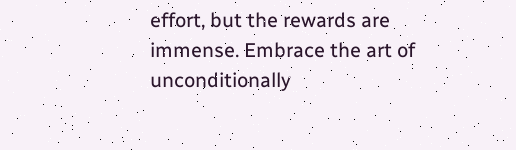effort, but the rewards are immense. Embrace the art of unconditionally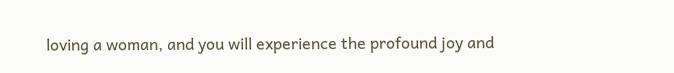loving a woman, and you will experience the profound joy and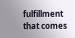fulfillment that comes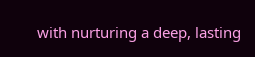with nurturing a deep, lasting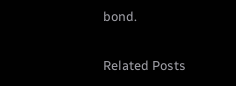bond.

Related Posts